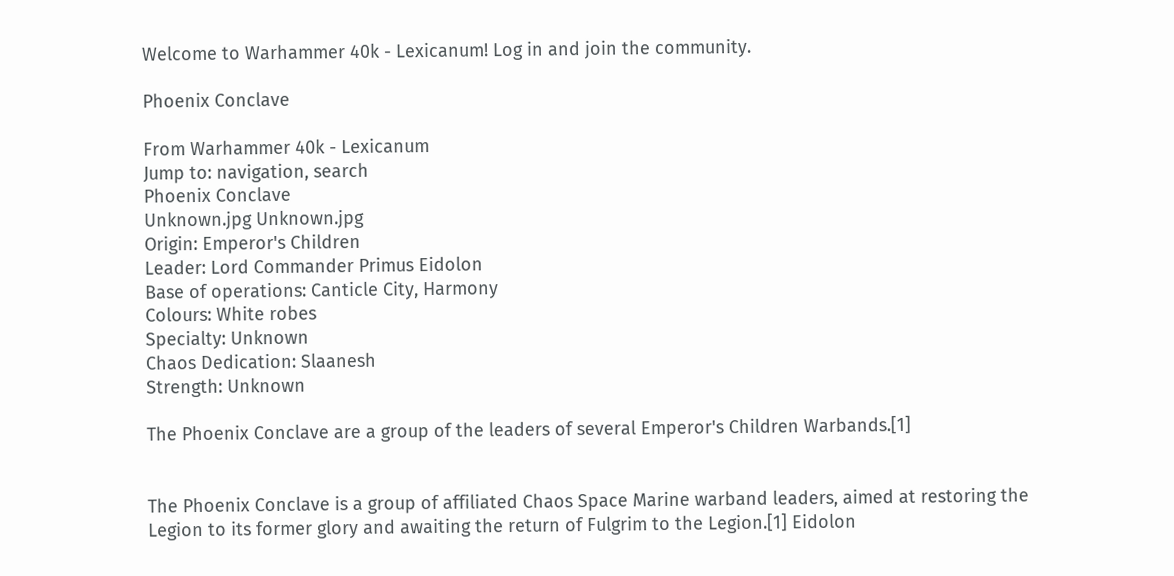Welcome to Warhammer 40k - Lexicanum! Log in and join the community.

Phoenix Conclave

From Warhammer 40k - Lexicanum
Jump to: navigation, search
Phoenix Conclave
Unknown.jpg Unknown.jpg
Origin: Emperor's Children
Leader: Lord Commander Primus Eidolon
Base of operations: Canticle City, Harmony
Colours: White robes
Specialty: Unknown
Chaos Dedication: Slaanesh
Strength: Unknown

The Phoenix Conclave are a group of the leaders of several Emperor's Children Warbands.[1]


The Phoenix Conclave is a group of affiliated Chaos Space Marine warband leaders, aimed at restoring the Legion to its former glory and awaiting the return of Fulgrim to the Legion.[1] Eidolon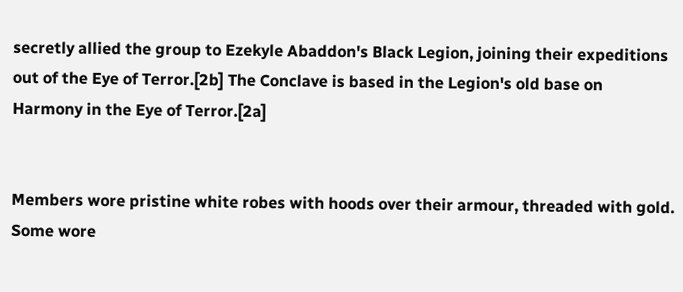secretly allied the group to Ezekyle Abaddon's Black Legion, joining their expeditions out of the Eye of Terror.[2b] The Conclave is based in the Legion's old base on Harmony in the Eye of Terror.[2a]


Members wore pristine white robes with hoods over their armour, threaded with gold. Some wore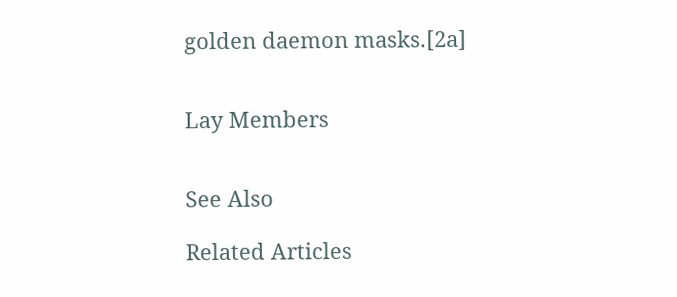golden daemon masks.[2a]


Lay Members


See Also

Related Articles